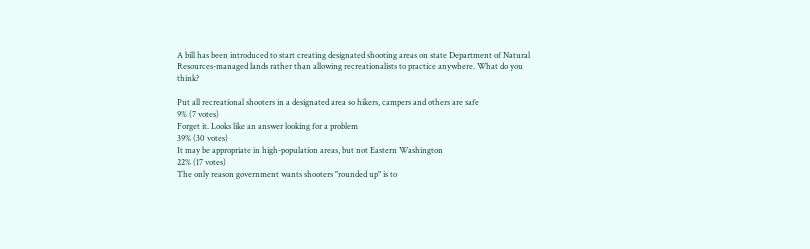A bill has been introduced to start creating designated shooting areas on state Department of Natural Resources-managed lands rather than allowing recreationalists to practice anywhere. What do you think?

Put all recreational shooters in a designated area so hikers, campers and others are safe
9% (7 votes)
Forget it. Looks like an answer looking for a problem
39% (30 votes)
It may be appropriate in high-population areas, but not Eastern Washington
22% (17 votes)
The only reason government wants shooters "rounded up" is to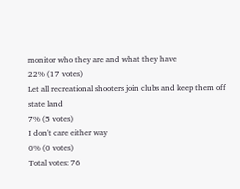monitor who they are and what they have
22% (17 votes)
Let all recreational shooters join clubs and keep them off state land
7% (5 votes)
I don't care either way
0% (0 votes)
Total votes: 76